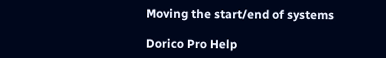Moving the start/end of systems

Dorico Pro Help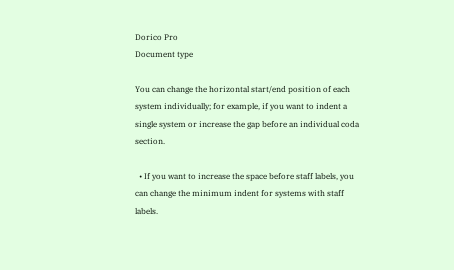Dorico Pro
Document type

You can change the horizontal start/end position of each system individually; for example, if you want to indent a single system or increase the gap before an individual coda section.

  • If you want to increase the space before staff labels, you can change the minimum indent for systems with staff labels.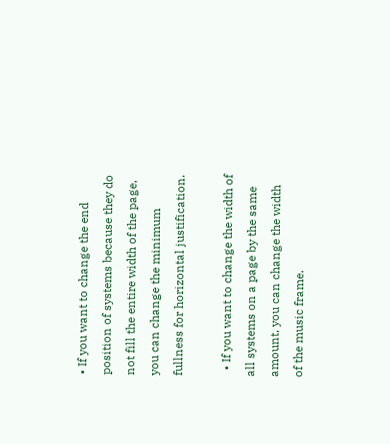• If you want to change the end position of systems because they do not fill the entire width of the page, you can change the minimum fullness for horizontal justification.

  • If you want to change the width of all systems on a page by the same amount, you can change the width of the music frame.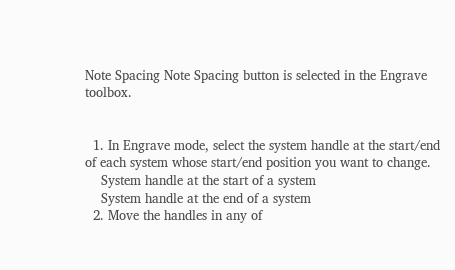Note Spacing Note Spacing button is selected in the Engrave toolbox.


  1. In Engrave mode, select the system handle at the start/end of each system whose start/end position you want to change.
    System handle at the start of a system
    System handle at the end of a system
  2. Move the handles in any of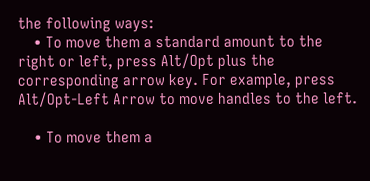the following ways:
    • To move them a standard amount to the right or left, press Alt/Opt plus the corresponding arrow key. For example, press Alt/Opt-Left Arrow to move handles to the left.

    • To move them a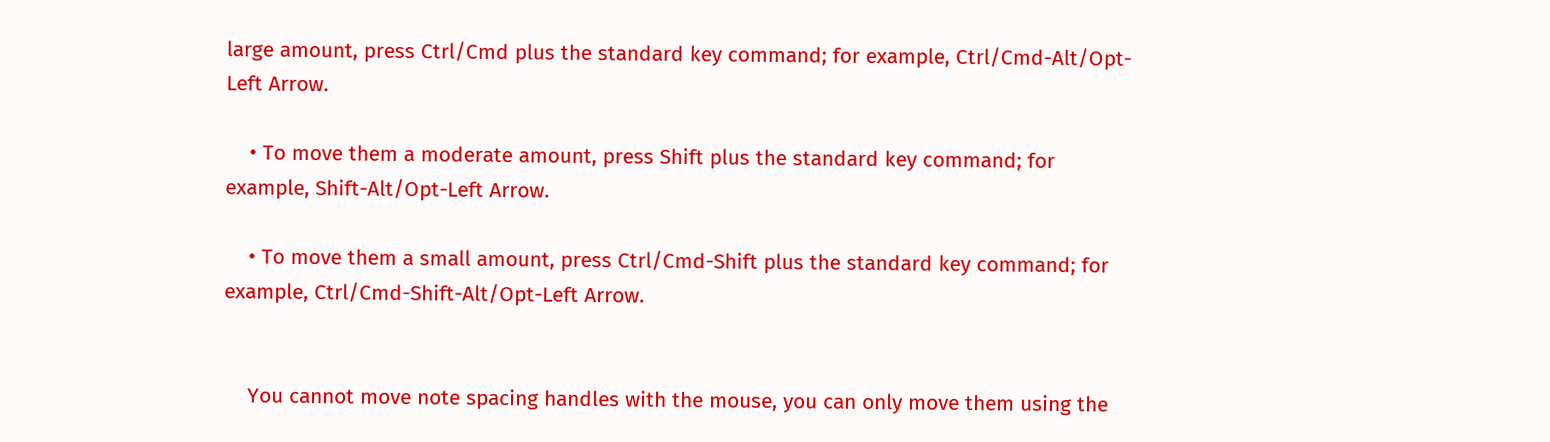large amount, press Ctrl/Cmd plus the standard key command; for example, Ctrl/Cmd-Alt/Opt-Left Arrow.

    • To move them a moderate amount, press Shift plus the standard key command; for example, Shift-Alt/Opt-Left Arrow.

    • To move them a small amount, press Ctrl/Cmd-Shift plus the standard key command; for example, Ctrl/Cmd-Shift-Alt/Opt-Left Arrow.


    You cannot move note spacing handles with the mouse, you can only move them using the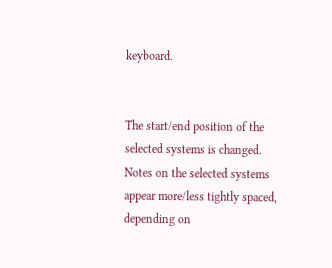keyboard.


The start/end position of the selected systems is changed. Notes on the selected systems appear more/less tightly spaced, depending on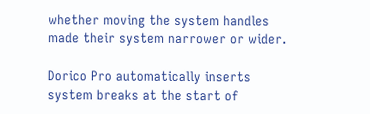whether moving the system handles made their system narrower or wider.

Dorico Pro automatically inserts system breaks at the start of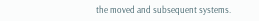the moved and subsequent systems.